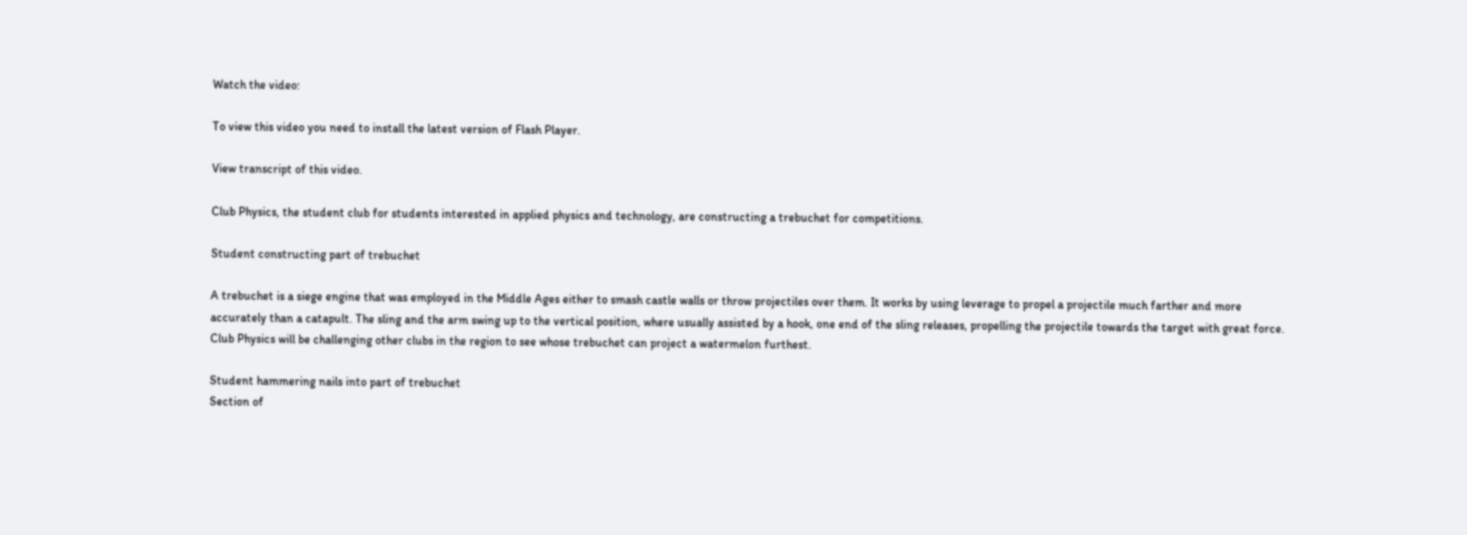Watch the video:

To view this video you need to install the latest version of Flash Player.

View transcript of this video.

Club Physics, the student club for students interested in applied physics and technology, are constructing a trebuchet for competitions.

Student constructing part of trebuchet

A trebuchet is a siege engine that was employed in the Middle Ages either to smash castle walls or throw projectiles over them. It works by using leverage to propel a projectile much farther and more accurately than a catapult. The sling and the arm swing up to the vertical position, where usually assisted by a hook, one end of the sling releases, propelling the projectile towards the target with great force. Club Physics will be challenging other clubs in the region to see whose trebuchet can project a watermelon furthest.

Student hammering nails into part of trebuchet
Section of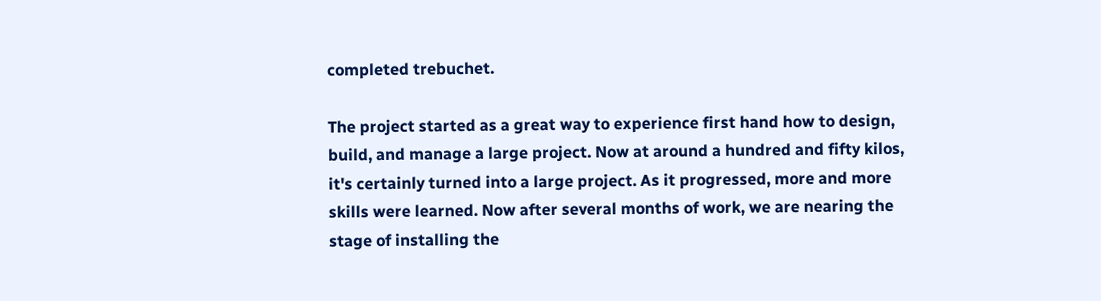completed trebuchet.

The project started as a great way to experience first hand how to design, build, and manage a large project. Now at around a hundred and fifty kilos, it's certainly turned into a large project. As it progressed, more and more skills were learned. Now after several months of work, we are nearing the stage of installing the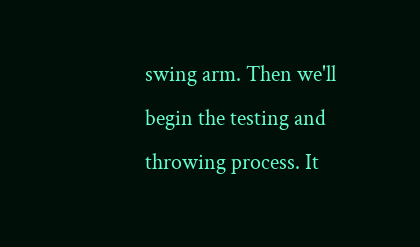swing arm. Then we'll begin the testing and throwing process. It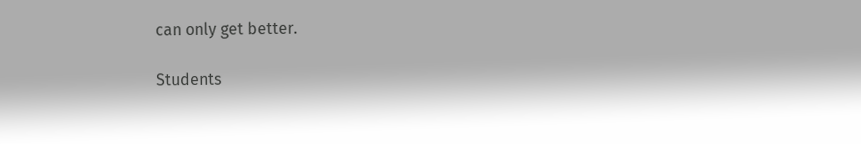can only get better.

Students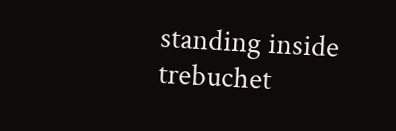standing inside trebuchet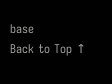base
Back to Top ↑